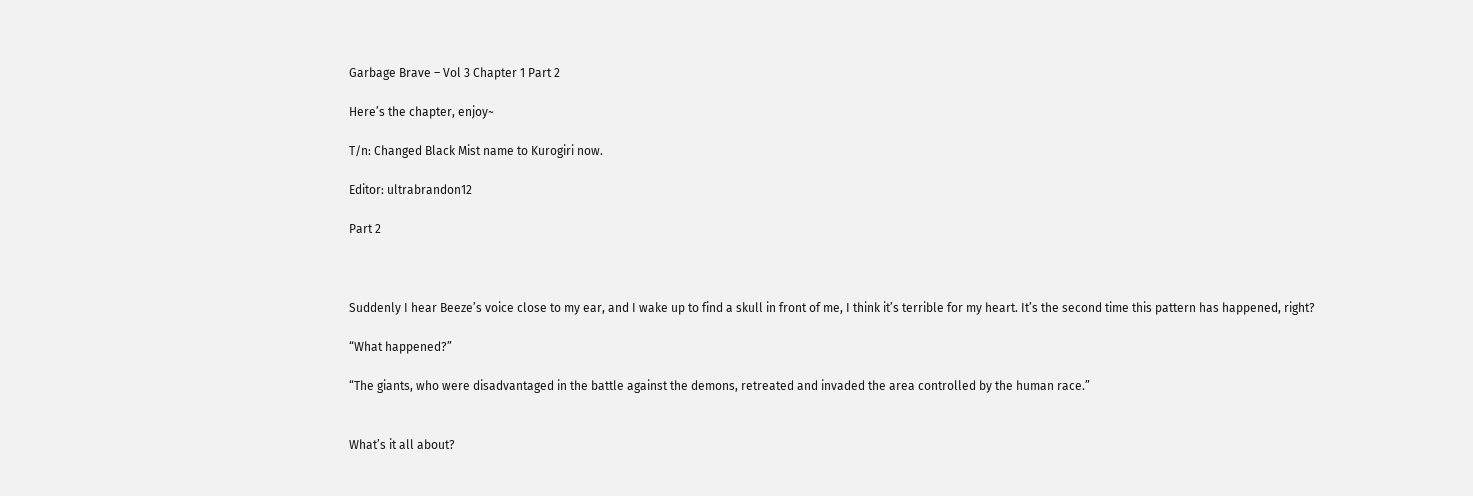Garbage Brave – Vol 3 Chapter 1 Part 2

Here’s the chapter, enjoy~

T/n: Changed Black Mist name to Kurogiri now.

Editor: ultrabrandon12

Part 2



Suddenly I hear Beeze’s voice close to my ear, and I wake up to find a skull in front of me, I think it’s terrible for my heart. It’s the second time this pattern has happened, right?

“What happened?”

“The giants, who were disadvantaged in the battle against the demons, retreated and invaded the area controlled by the human race.”


What’s it all about?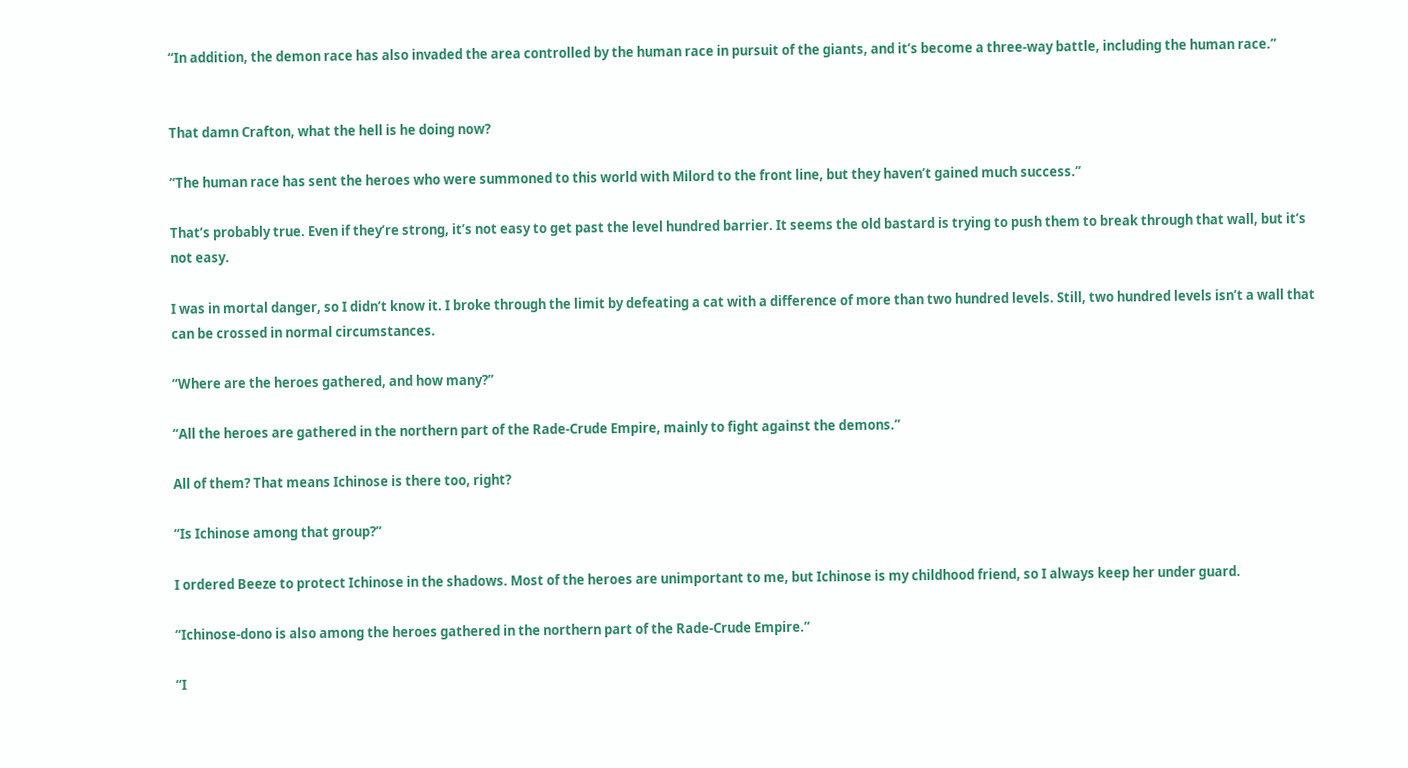“In addition, the demon race has also invaded the area controlled by the human race in pursuit of the giants, and it’s become a three-way battle, including the human race.”


That damn Crafton, what the hell is he doing now?

“The human race has sent the heroes who were summoned to this world with Milord to the front line, but they haven’t gained much success.”

That’s probably true. Even if they’re strong, it’s not easy to get past the level hundred barrier. It seems the old bastard is trying to push them to break through that wall, but it’s not easy.

I was in mortal danger, so I didn’t know it. I broke through the limit by defeating a cat with a difference of more than two hundred levels. Still, two hundred levels isn’t a wall that can be crossed in normal circumstances.

“Where are the heroes gathered, and how many?”

“All the heroes are gathered in the northern part of the Rade-Crude Empire, mainly to fight against the demons.”

All of them? That means Ichinose is there too, right?

“Is Ichinose among that group?”

I ordered Beeze to protect Ichinose in the shadows. Most of the heroes are unimportant to me, but Ichinose is my childhood friend, so I always keep her under guard.

“Ichinose-dono is also among the heroes gathered in the northern part of the Rade-Crude Empire.”

“I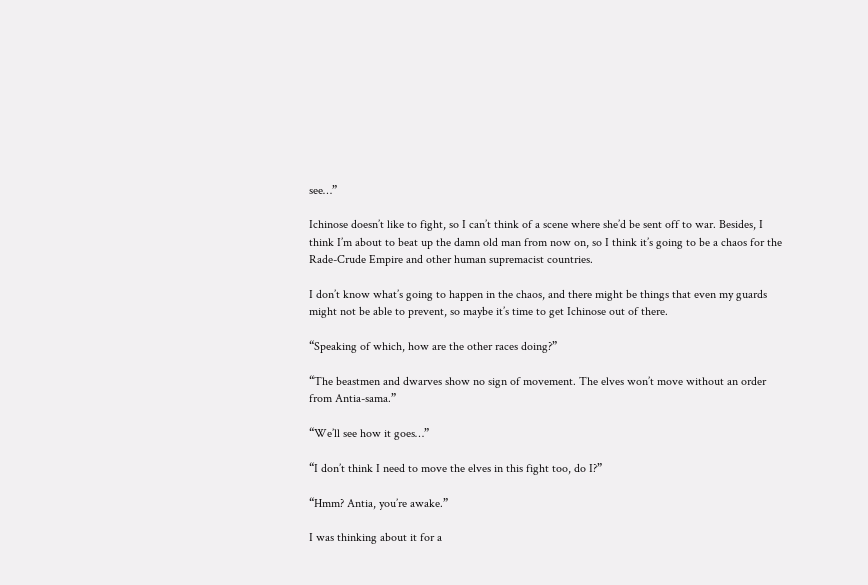see…”

Ichinose doesn’t like to fight, so I can’t think of a scene where she’d be sent off to war. Besides, I think I’m about to beat up the damn old man from now on, so I think it’s going to be a chaos for the Rade-Crude Empire and other human supremacist countries.

I don’t know what’s going to happen in the chaos, and there might be things that even my guards might not be able to prevent, so maybe it’s time to get Ichinose out of there.

“Speaking of which, how are the other races doing?”

“The beastmen and dwarves show no sign of movement. The elves won’t move without an order from Antia-sama.”

“We’ll see how it goes…”

“I don’t think I need to move the elves in this fight too, do I?”

“Hmm? Antia, you’re awake.”

I was thinking about it for a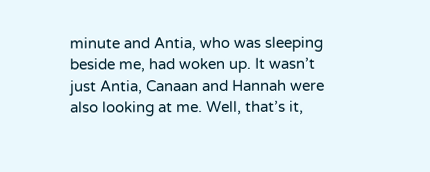minute and Antia, who was sleeping beside me, had woken up. It wasn’t just Antia, Canaan and Hannah were also looking at me. Well, that’s it,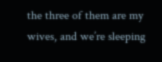the three of them are my wives, and we’re sleeping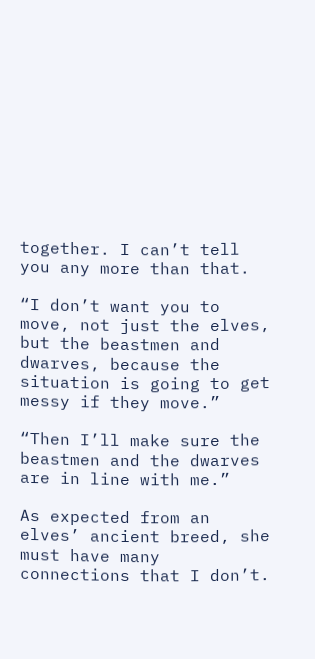together. I can’t tell you any more than that.

“I don’t want you to move, not just the elves, but the beastmen and dwarves, because the situation is going to get messy if they move.”

“Then I’ll make sure the beastmen and the dwarves are in line with me.”

As expected from an elves’ ancient breed, she must have many connections that I don’t.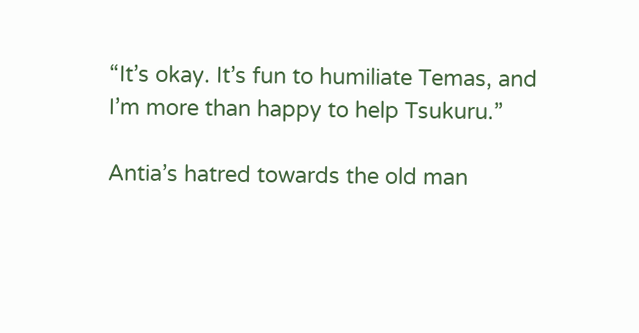“It’s okay. It’s fun to humiliate Temas, and I’m more than happy to help Tsukuru.”

Antia’s hatred towards the old man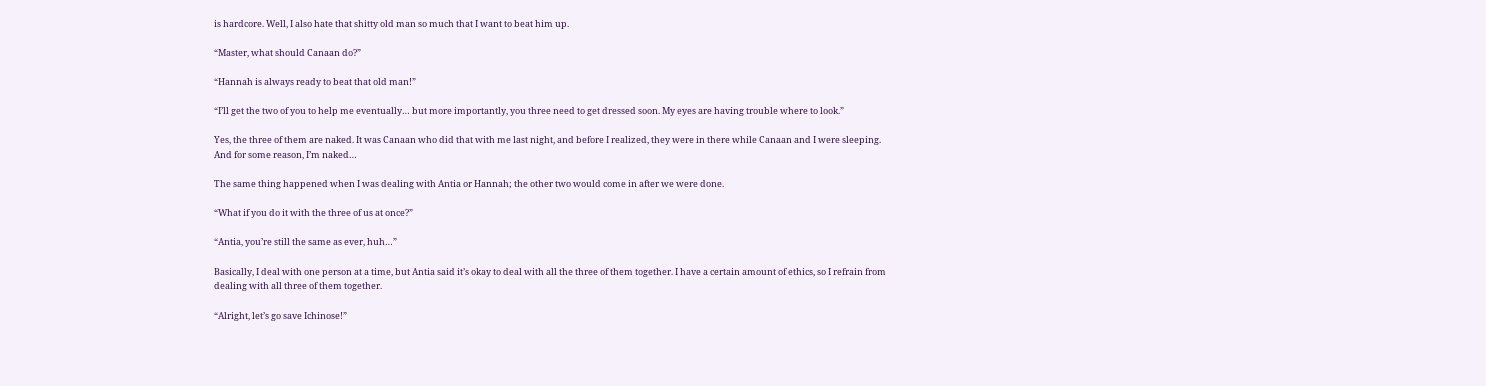is hardcore. Well, I also hate that shitty old man so much that I want to beat him up.

“Master, what should Canaan do?”

“Hannah is always ready to beat that old man!”

“I’ll get the two of you to help me eventually… but more importantly, you three need to get dressed soon. My eyes are having trouble where to look.”

Yes, the three of them are naked. It was Canaan who did that with me last night, and before I realized, they were in there while Canaan and I were sleeping. And for some reason, I’m naked…

The same thing happened when I was dealing with Antia or Hannah; the other two would come in after we were done.

“What if you do it with the three of us at once?”

“Antia, you’re still the same as ever, huh…”

Basically, I deal with one person at a time, but Antia said it’s okay to deal with all the three of them together. I have a certain amount of ethics, so I refrain from dealing with all three of them together.

“Alright, let’s go save Ichinose!”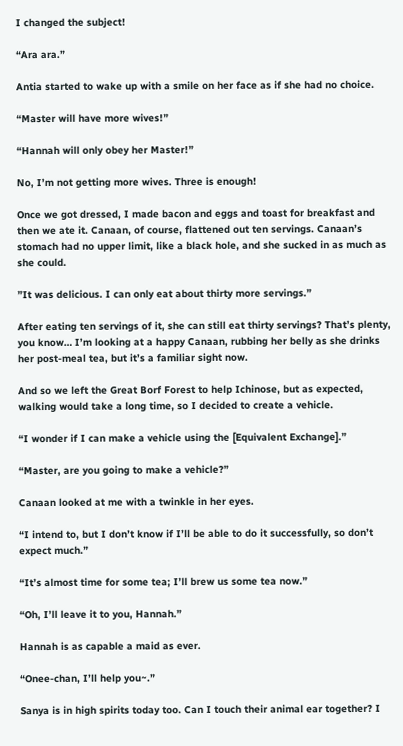I changed the subject!

“Ara ara.”

Antia started to wake up with a smile on her face as if she had no choice.

“Master will have more wives!”

“Hannah will only obey her Master!”

No, I’m not getting more wives. Three is enough!

Once we got dressed, I made bacon and eggs and toast for breakfast and then we ate it. Canaan, of course, flattened out ten servings. Canaan’s stomach had no upper limit, like a black hole, and she sucked in as much as she could.

”It was delicious. I can only eat about thirty more servings.”

After eating ten servings of it, she can still eat thirty servings? That’s plenty, you know… I’m looking at a happy Canaan, rubbing her belly as she drinks her post-meal tea, but it’s a familiar sight now.

And so we left the Great Borf Forest to help Ichinose, but as expected, walking would take a long time, so I decided to create a vehicle.

“I wonder if I can make a vehicle using the [Equivalent Exchange].”

“Master, are you going to make a vehicle?”

Canaan looked at me with a twinkle in her eyes.

“I intend to, but I don’t know if I’ll be able to do it successfully, so don’t expect much.”

“It’s almost time for some tea; I’ll brew us some tea now.”

“Oh, I’ll leave it to you, Hannah.”

Hannah is as capable a maid as ever.

“Onee-chan, I’ll help you~.”

Sanya is in high spirits today too. Can I touch their animal ear together? I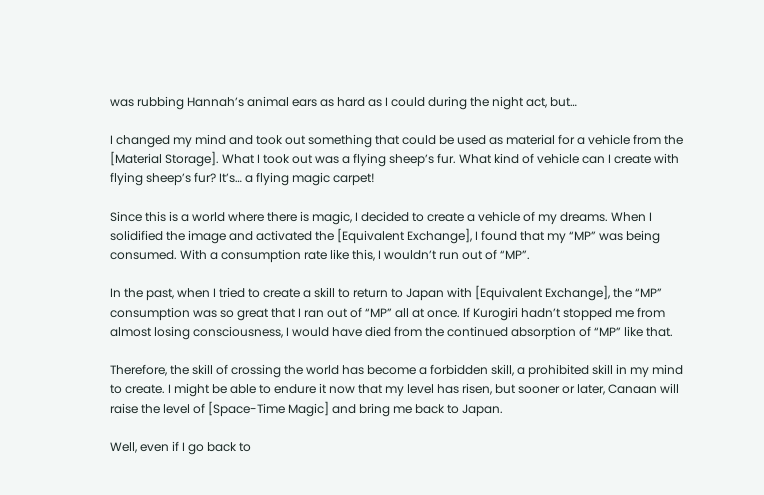was rubbing Hannah’s animal ears as hard as I could during the night act, but…

I changed my mind and took out something that could be used as material for a vehicle from the [Material Storage]. What I took out was a flying sheep’s fur. What kind of vehicle can I create with flying sheep’s fur? It’s… a flying magic carpet!

Since this is a world where there is magic, I decided to create a vehicle of my dreams. When I solidified the image and activated the [Equivalent Exchange], I found that my “MP” was being consumed. With a consumption rate like this, I wouldn’t run out of “MP”.

In the past, when I tried to create a skill to return to Japan with [Equivalent Exchange], the “MP” consumption was so great that I ran out of “MP” all at once. If Kurogiri hadn’t stopped me from almost losing consciousness, I would have died from the continued absorption of “MP” like that.

Therefore, the skill of crossing the world has become a forbidden skill, a prohibited skill in my mind to create. I might be able to endure it now that my level has risen, but sooner or later, Canaan will raise the level of [Space-Time Magic] and bring me back to Japan.

Well, even if I go back to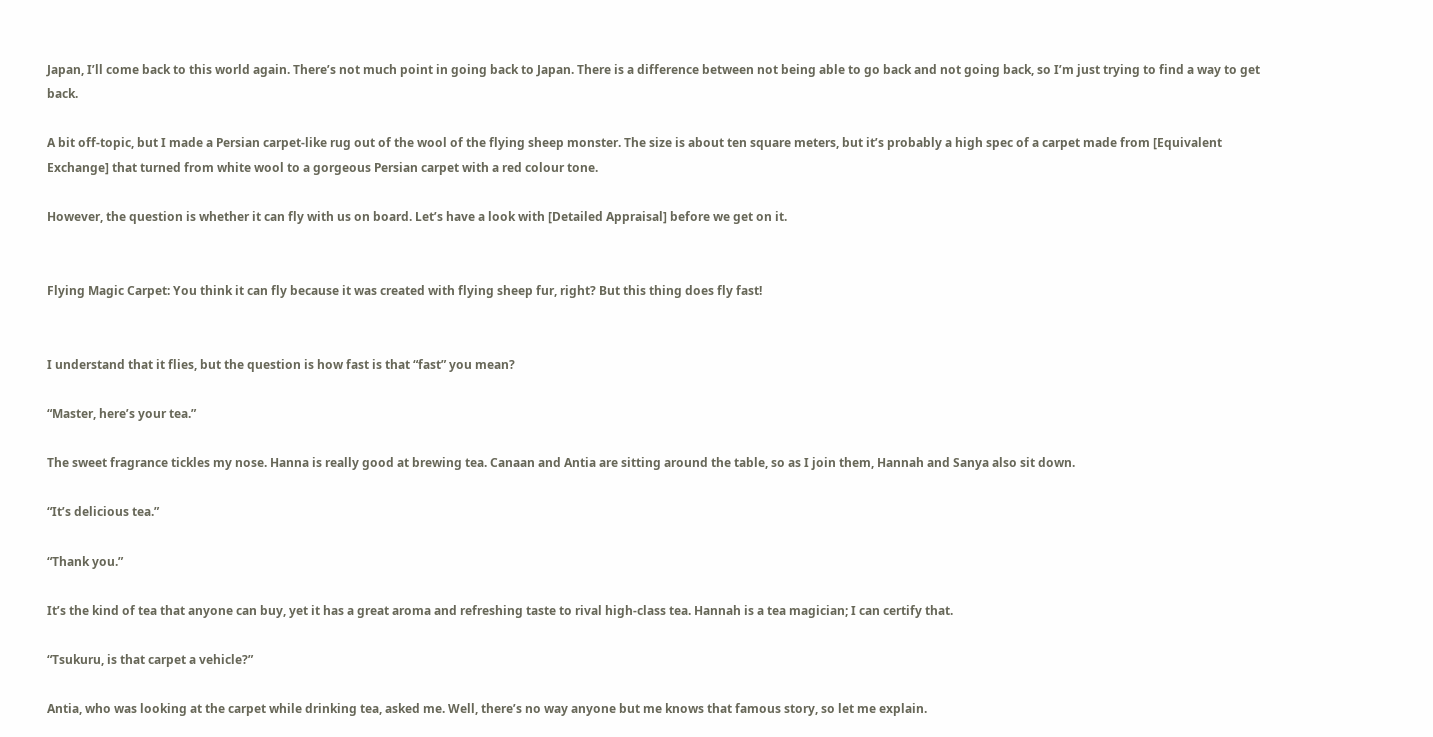Japan, I’ll come back to this world again. There’s not much point in going back to Japan. There is a difference between not being able to go back and not going back, so I’m just trying to find a way to get back.

A bit off-topic, but I made a Persian carpet-like rug out of the wool of the flying sheep monster. The size is about ten square meters, but it’s probably a high spec of a carpet made from [Equivalent Exchange] that turned from white wool to a gorgeous Persian carpet with a red colour tone.

However, the question is whether it can fly with us on board. Let’s have a look with [Detailed Appraisal] before we get on it.


Flying Magic Carpet: You think it can fly because it was created with flying sheep fur, right? But this thing does fly fast!


I understand that it flies, but the question is how fast is that “fast” you mean?

“Master, here’s your tea.”

The sweet fragrance tickles my nose. Hanna is really good at brewing tea. Canaan and Antia are sitting around the table, so as I join them, Hannah and Sanya also sit down.

“It’s delicious tea.”

“Thank you.”

It’s the kind of tea that anyone can buy, yet it has a great aroma and refreshing taste to rival high-class tea. Hannah is a tea magician; I can certify that.

“Tsukuru, is that carpet a vehicle?”

Antia, who was looking at the carpet while drinking tea, asked me. Well, there’s no way anyone but me knows that famous story, so let me explain.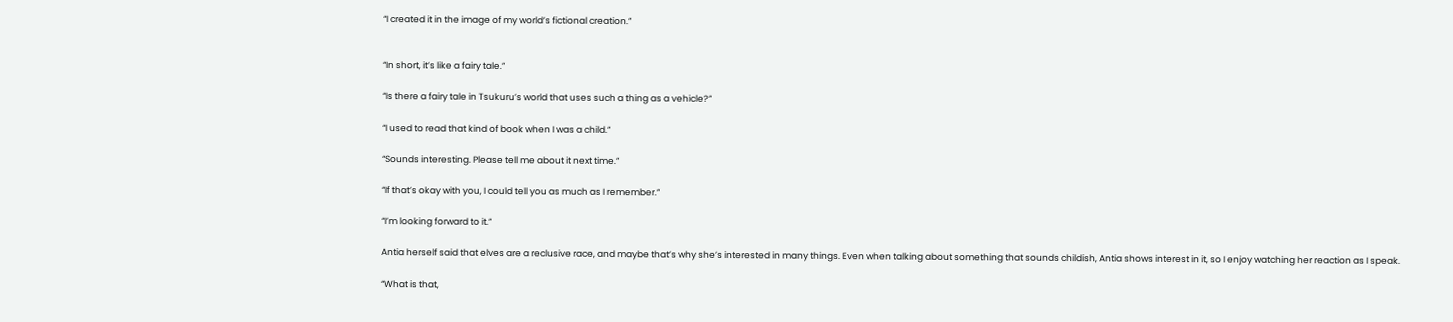“I created it in the image of my world’s fictional creation.”


“In short, it’s like a fairy tale.”

“Is there a fairy tale in Tsukuru’s world that uses such a thing as a vehicle?”

“I used to read that kind of book when I was a child.”

“Sounds interesting. Please tell me about it next time.”

“If that’s okay with you, I could tell you as much as I remember.”

“I’m looking forward to it.”

Antia herself said that elves are a reclusive race, and maybe that’s why she’s interested in many things. Even when talking about something that sounds childish, Antia shows interest in it, so I enjoy watching her reaction as I speak.

“What is that,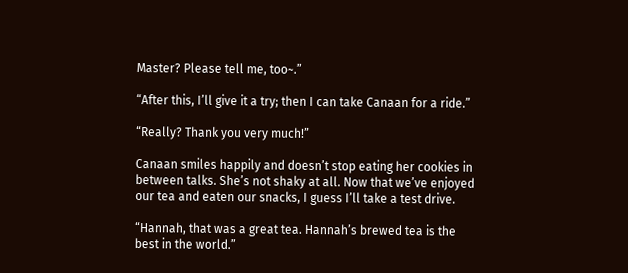Master? Please tell me, too~.”

“After this, I’ll give it a try; then I can take Canaan for a ride.”

“Really? Thank you very much!”

Canaan smiles happily and doesn’t stop eating her cookies in between talks. She’s not shaky at all. Now that we’ve enjoyed our tea and eaten our snacks, I guess I’ll take a test drive.

“Hannah, that was a great tea. Hannah’s brewed tea is the best in the world.”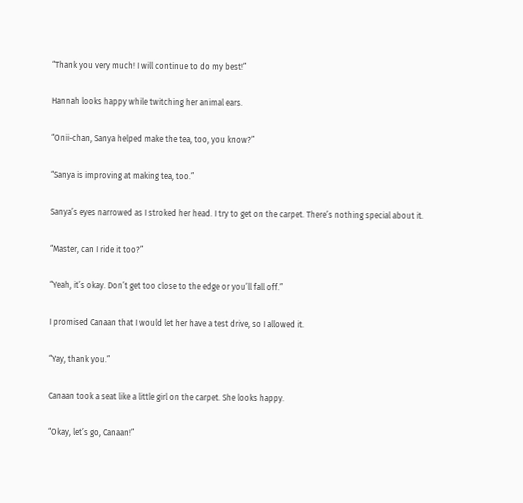“Thank you very much! I will continue to do my best!”

Hannah looks happy while twitching her animal ears.

“Onii-chan, Sanya helped make the tea, too, you know?”

“Sanya is improving at making tea, too.”

Sanya’s eyes narrowed as I stroked her head. I try to get on the carpet. There’s nothing special about it.

“Master, can I ride it too?”

“Yeah, it’s okay. Don’t get too close to the edge or you’ll fall off.”

I promised Canaan that I would let her have a test drive, so I allowed it.

“Yay, thank you.”

Canaan took a seat like a little girl on the carpet. She looks happy.

“Okay, let’s go, Canaan!”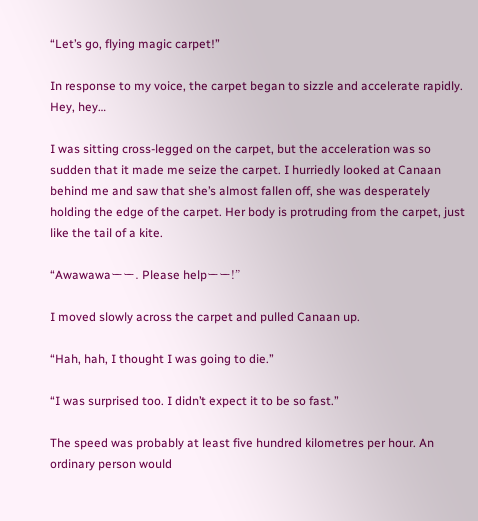“Let’s go, flying magic carpet!”

In response to my voice, the carpet began to sizzle and accelerate rapidly. Hey, hey…

I was sitting cross-legged on the carpet, but the acceleration was so sudden that it made me seize the carpet. I hurriedly looked at Canaan behind me and saw that she’s almost fallen off, she was desperately holding the edge of the carpet. Her body is protruding from the carpet, just like the tail of a kite.

“Awawawaーー. Please helpーー!”

I moved slowly across the carpet and pulled Canaan up.

“Hah, hah, I thought I was going to die.”

“I was surprised too. I didn’t expect it to be so fast.”

The speed was probably at least five hundred kilometres per hour. An ordinary person would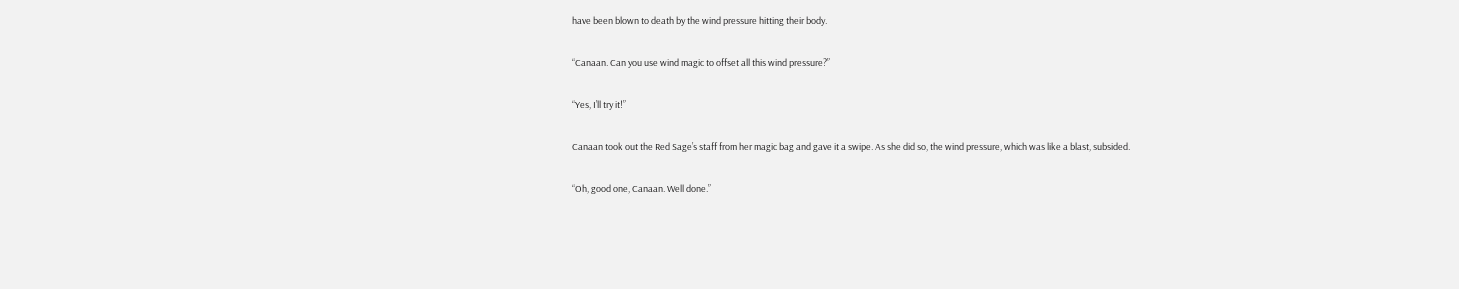have been blown to death by the wind pressure hitting their body.

“Canaan. Can you use wind magic to offset all this wind pressure?”

“Yes, I’ll try it!”

Canaan took out the Red Sage’s staff from her magic bag and gave it a swipe. As she did so, the wind pressure, which was like a blast, subsided.

“Oh, good one, Canaan. Well done.”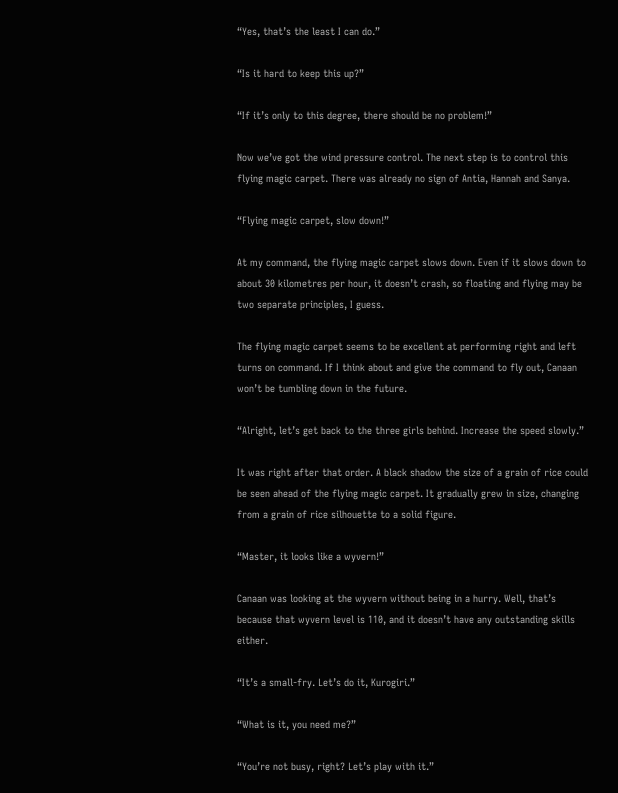“Yes, that’s the least I can do.”

“Is it hard to keep this up?”

“If it’s only to this degree, there should be no problem!”

Now we’ve got the wind pressure control. The next step is to control this flying magic carpet. There was already no sign of Antia, Hannah and Sanya.

“Flying magic carpet, slow down!”

At my command, the flying magic carpet slows down. Even if it slows down to about 30 kilometres per hour, it doesn’t crash, so floating and flying may be two separate principles, I guess.

The flying magic carpet seems to be excellent at performing right and left turns on command. If I think about and give the command to fly out, Canaan won’t be tumbling down in the future.

“Alright, let’s get back to the three girls behind. Increase the speed slowly.”

It was right after that order. A black shadow the size of a grain of rice could be seen ahead of the flying magic carpet. It gradually grew in size, changing from a grain of rice silhouette to a solid figure.

“Master, it looks like a wyvern!”

Canaan was looking at the wyvern without being in a hurry. Well, that’s because that wyvern level is 110, and it doesn’t have any outstanding skills either.

“It’s a small-fry. Let’s do it, Kurogiri.”

“What is it, you need me?”

“You’re not busy, right? Let’s play with it.”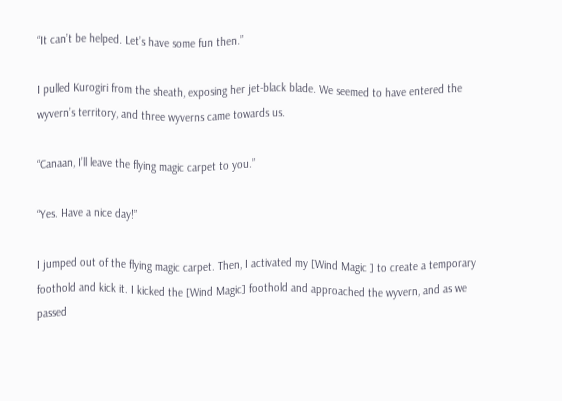“It can’t be helped. Let’s have some fun then.”

I pulled Kurogiri from the sheath, exposing her jet-black blade. We seemed to have entered the wyvern’s territory, and three wyverns came towards us.

“Canaan, I’ll leave the flying magic carpet to you.”

“Yes. Have a nice day!”

I jumped out of the flying magic carpet. Then, I activated my [Wind Magic ] to create a temporary foothold and kick it. I kicked the [Wind Magic] foothold and approached the wyvern, and as we passed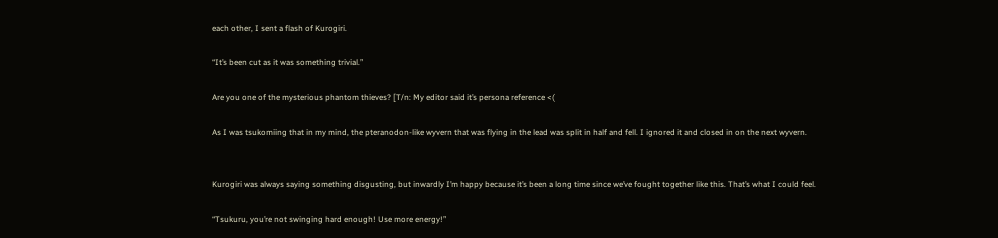each other, I sent a flash of Kurogiri.

“It’s been cut as it was something trivial.”

Are you one of the mysterious phantom thieves? [T/n: My editor said it’s persona reference <(

As I was tsukomiing that in my mind, the pteranodon-like wyvern that was flying in the lead was split in half and fell. I ignored it and closed in on the next wyvern.


Kurogiri was always saying something disgusting, but inwardly I’m happy because it’s been a long time since we’ve fought together like this. That’s what I could feel.

“Tsukuru, you’re not swinging hard enough! Use more energy!”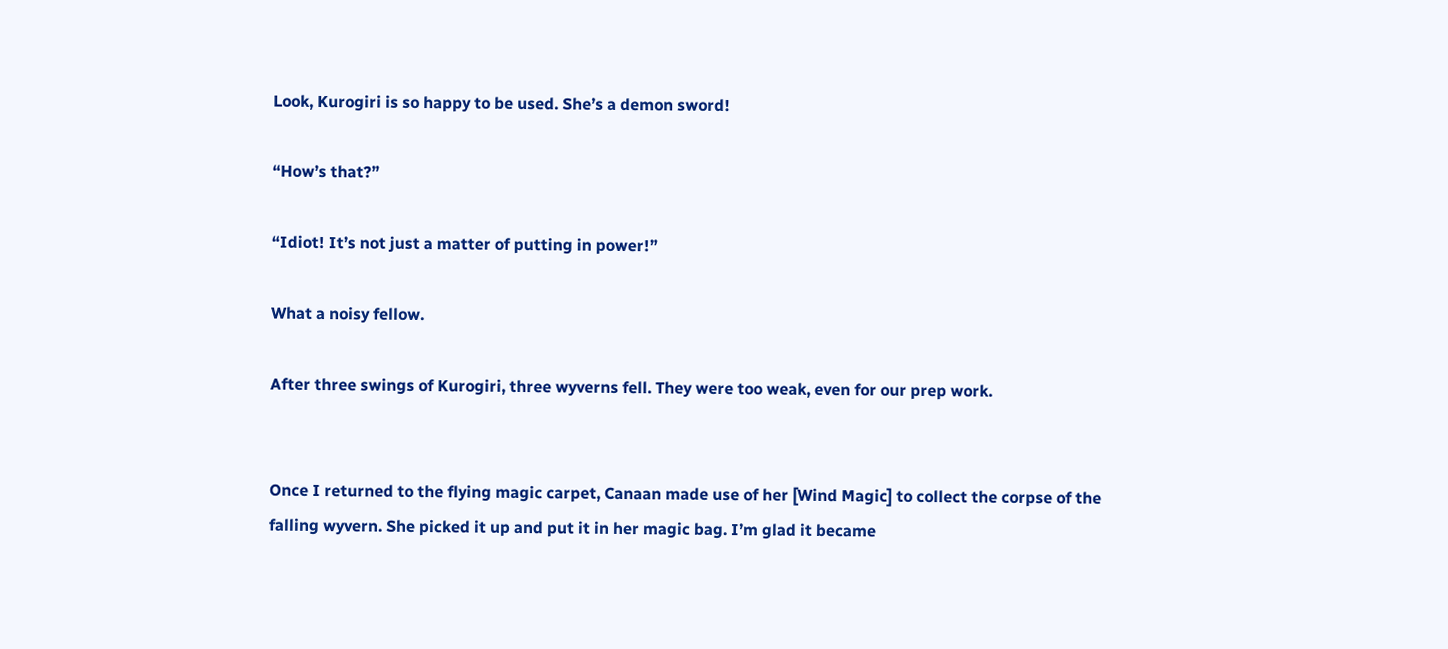Look, Kurogiri is so happy to be used. She’s a demon sword!

“How’s that?”

“Idiot! It’s not just a matter of putting in power!”

What a noisy fellow.

After three swings of Kurogiri, three wyverns fell. They were too weak, even for our prep work.


Once I returned to the flying magic carpet, Canaan made use of her [Wind Magic] to collect the corpse of the falling wyvern. She picked it up and put it in her magic bag. I’m glad it became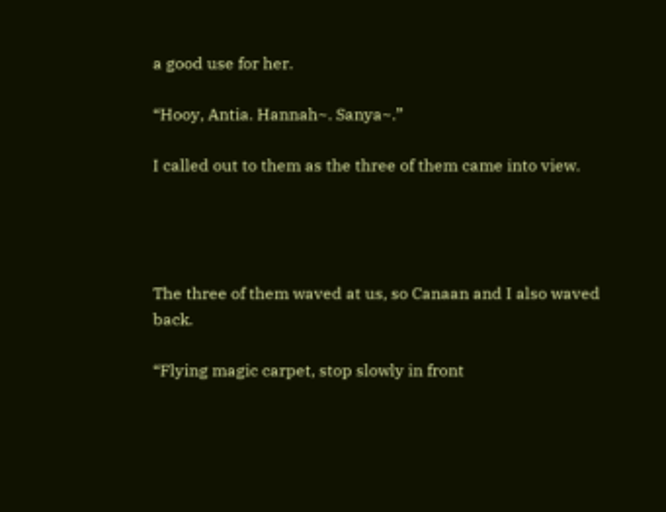a good use for her.

“Hooy, Antia. Hannah~. Sanya~.”

I called out to them as the three of them came into view.




The three of them waved at us, so Canaan and I also waved back.

“Flying magic carpet, stop slowly in front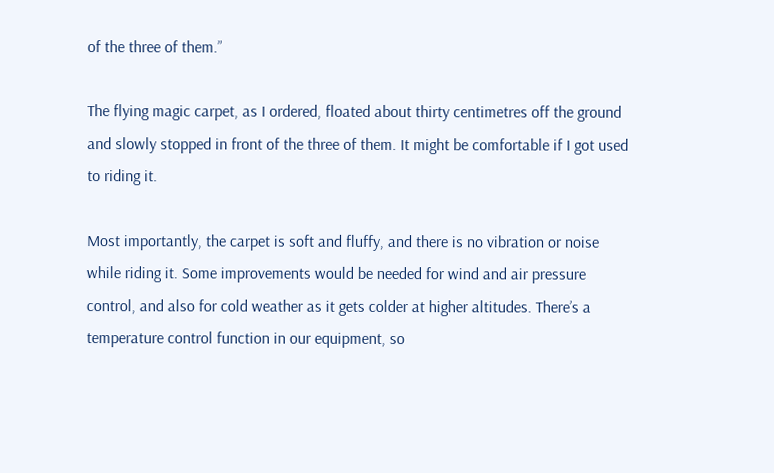of the three of them.”

The flying magic carpet, as I ordered, floated about thirty centimetres off the ground and slowly stopped in front of the three of them. It might be comfortable if I got used to riding it.

Most importantly, the carpet is soft and fluffy, and there is no vibration or noise while riding it. Some improvements would be needed for wind and air pressure control, and also for cold weather as it gets colder at higher altitudes. There’s a temperature control function in our equipment, so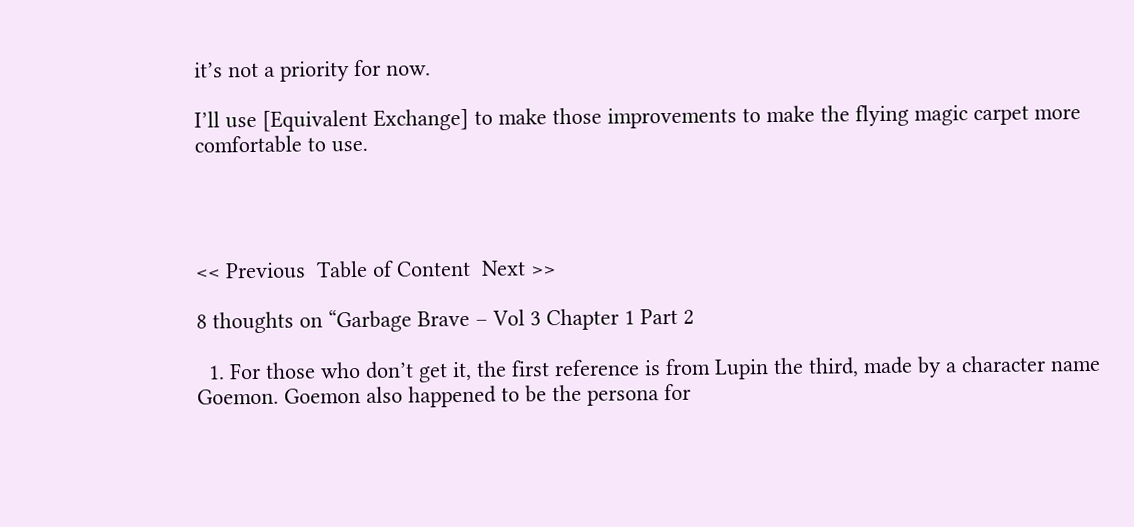it’s not a priority for now.

I’ll use [Equivalent Exchange] to make those improvements to make the flying magic carpet more comfortable to use.




<< Previous  Table of Content  Next >>

8 thoughts on “Garbage Brave – Vol 3 Chapter 1 Part 2

  1. For those who don’t get it, the first reference is from Lupin the third, made by a character name Goemon. Goemon also happened to be the persona for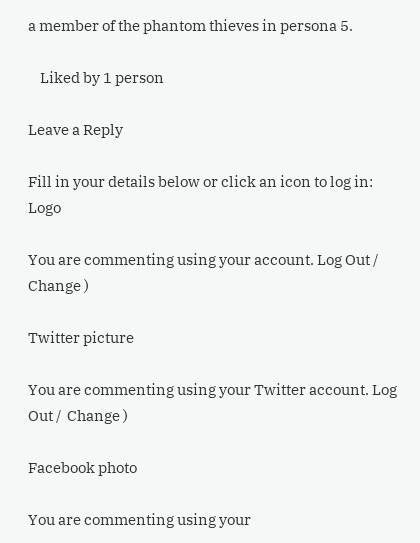a member of the phantom thieves in persona 5.

    Liked by 1 person

Leave a Reply

Fill in your details below or click an icon to log in: Logo

You are commenting using your account. Log Out /  Change )

Twitter picture

You are commenting using your Twitter account. Log Out /  Change )

Facebook photo

You are commenting using your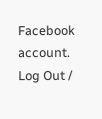Facebook account. Log Out /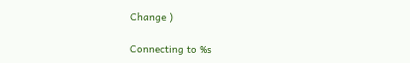Change )

Connecting to %s